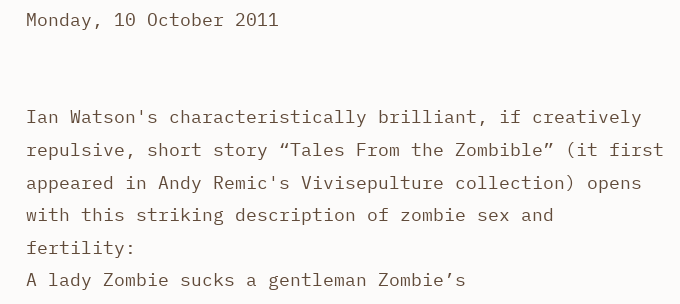Monday, 10 October 2011


Ian Watson's characteristically brilliant, if creatively repulsive, short story “Tales From the Zombible” (it first appeared in Andy Remic's Vivisepulture collection) opens with this striking description of zombie sex and fertility:
A lady Zombie sucks a gentleman Zombie’s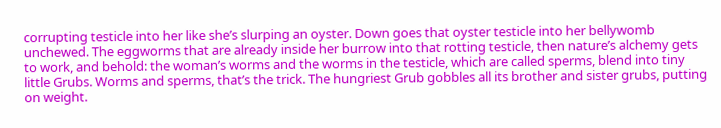corrupting testicle into her like she’s slurping an oyster. Down goes that oyster testicle into her bellywomb unchewed. The eggworms that are already inside her burrow into that rotting testicle, then nature’s alchemy gets to work, and behold: the woman’s worms and the worms in the testicle, which are called sperms, blend into tiny little Grubs. Worms and sperms, that’s the trick. The hungriest Grub gobbles all its brother and sister grubs, putting on weight.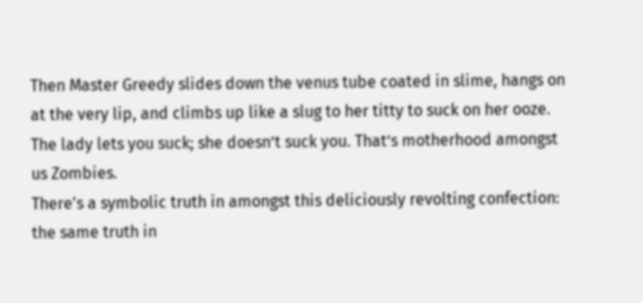Then Master Greedy slides down the venus tube coated in slime, hangs on at the very lip, and climbs up like a slug to her titty to suck on her ooze. The lady lets you suck; she doesn’t suck you. That’s motherhood amongst us Zombies.
There's a symbolic truth in amongst this deliciously revolting confection: the same truth in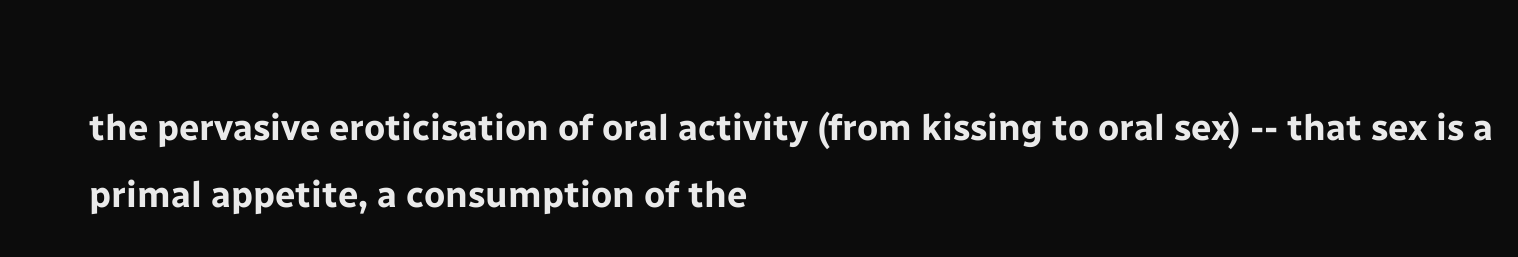the pervasive eroticisation of oral activity (from kissing to oral sex) -- that sex is a primal appetite, a consumption of the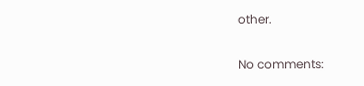other.

No comments: